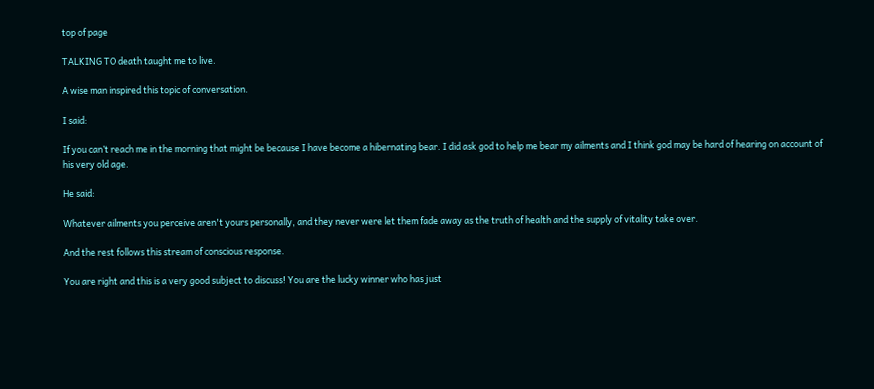top of page

TALKING TO death taught me to live.

A wise man inspired this topic of conversation.

I said:

If you can’t reach me in the morning that might be because I have become a hibernating bear. I did ask god to help me bear my ailments and I think god may be hard of hearing on account of his very old age.

He said:

Whatever ailments you perceive aren't yours personally, and they never were let them fade away as the truth of health and the supply of vitality take over.

And the rest follows this stream of conscious response.

You are right and this is a very good subject to discuss! You are the lucky winner who has just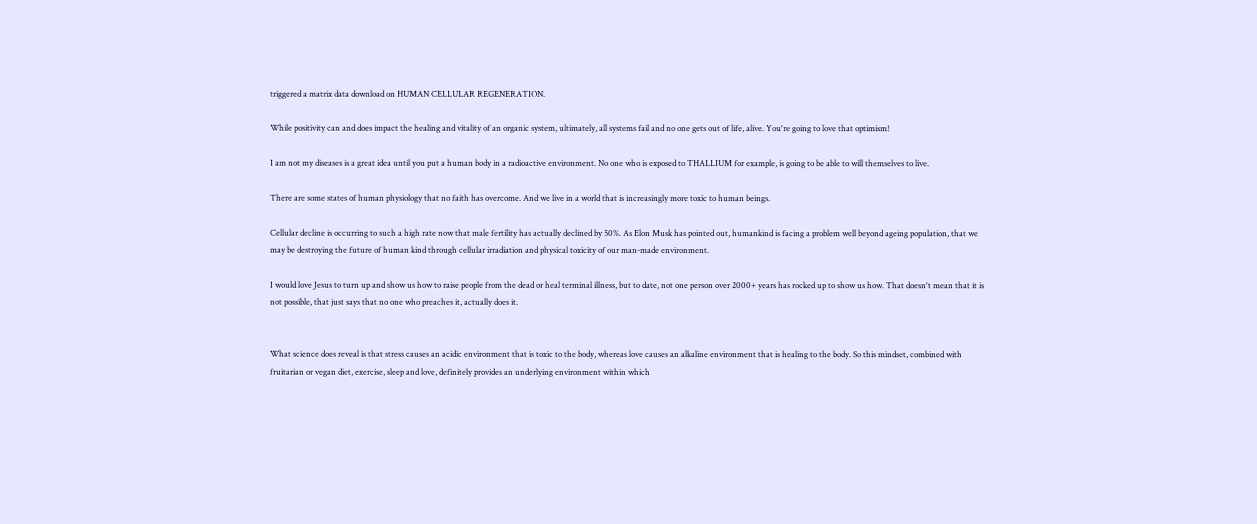triggered a matrix data download on HUMAN CELLULAR REGENERATION.

While positivity can and does impact the healing and vitality of an organic system, ultimately, all systems fail and no one gets out of life, alive. You're going to love that optimism!

I am not my diseases is a great idea until you put a human body in a radioactive environment. No one who is exposed to THALLIUM for example, is going to be able to will themselves to live.

There are some states of human physiology that no faith has overcome. And we live in a world that is increasingly more toxic to human beings.

Cellular decline is occurring to such a high rate now that male fertility has actually declined by 50%. As Elon Musk has pointed out, humankind is facing a problem well beyond ageing population, that we may be destroying the future of human kind through cellular irradiation and physical toxicity of our man-made environment.

I would love Jesus to turn up and show us how to raise people from the dead or heal terminal illness, but to date, not one person over 2000+ years has rocked up to show us how. That doesn't mean that it is not possible, that just says that no one who preaches it, actually does it.


What science does reveal is that stress causes an acidic environment that is toxic to the body, whereas love causes an alkaline environment that is healing to the body. So this mindset, combined with fruitarian or vegan diet, exercise, sleep and love, definitely provides an underlying environment within which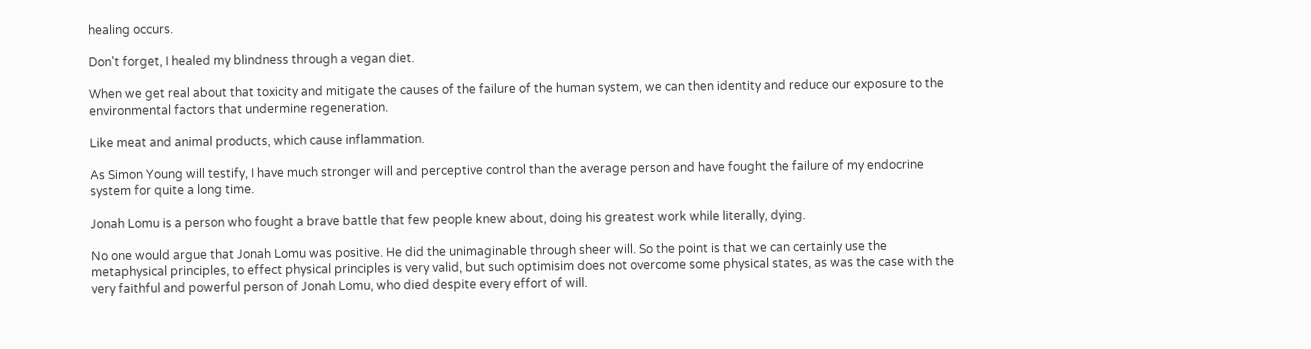healing occurs.

Don't forget, I healed my blindness through a vegan diet.

When we get real about that toxicity and mitigate the causes of the failure of the human system, we can then identity and reduce our exposure to the environmental factors that undermine regeneration.

Like meat and animal products, which cause inflammation.

As Simon Young will testify, I have much stronger will and perceptive control than the average person and have fought the failure of my endocrine system for quite a long time.

Jonah Lomu is a person who fought a brave battle that few people knew about, doing his greatest work while literally, dying.

No one would argue that Jonah Lomu was positive. He did the unimaginable through sheer will. So the point is that we can certainly use the metaphysical principles, to effect physical principles is very valid, but such optimisim does not overcome some physical states, as was the case with the very faithful and powerful person of Jonah Lomu, who died despite every effort of will.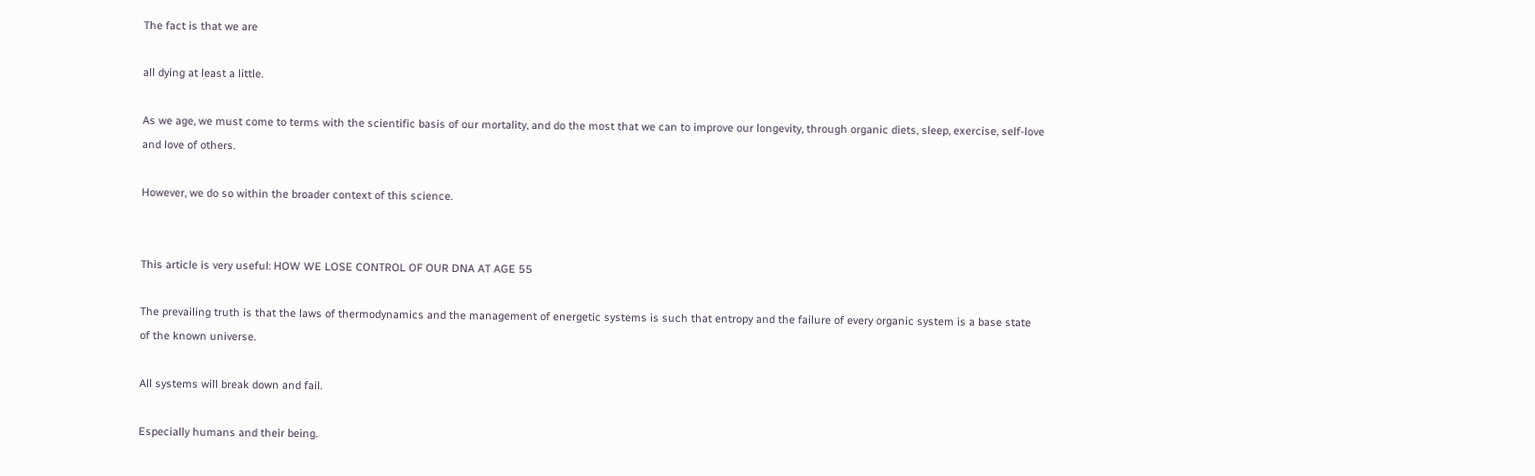The fact is that we are

all dying at least a little.

As we age, we must come to terms with the scientific basis of our mortality, and do the most that we can to improve our longevity, through organic diets, sleep, exercise, self-love and love of others.

However, we do so within the broader context of this science.


This article is very useful: HOW WE LOSE CONTROL OF OUR DNA AT AGE 55

The prevailing truth is that the laws of thermodynamics and the management of energetic systems is such that entropy and the failure of every organic system is a base state of the known universe.

All systems will break down and fail.

Especially humans and their being.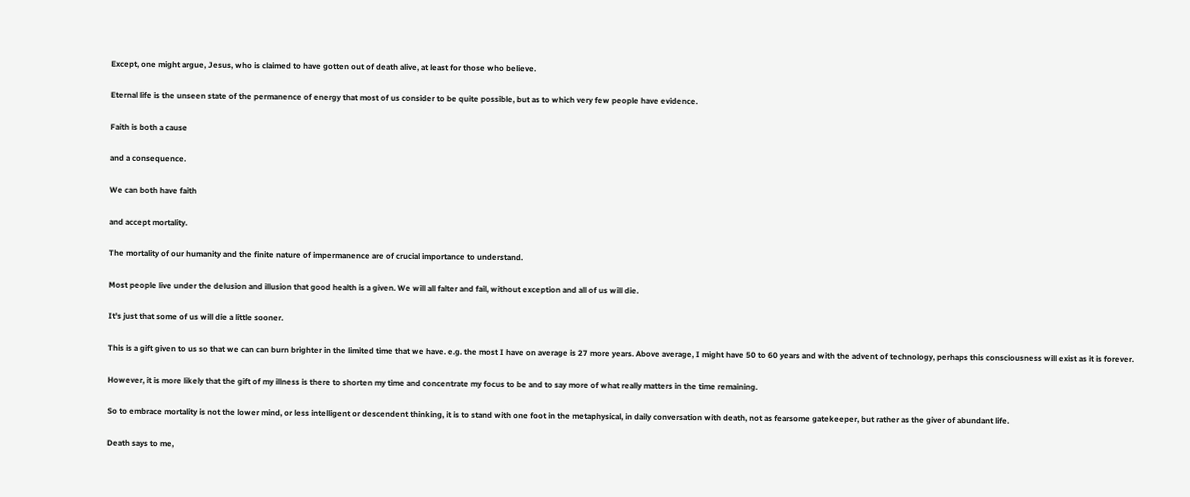Except, one might argue, Jesus, who is claimed to have gotten out of death alive, at least for those who believe.

Eternal life is the unseen state of the permanence of energy that most of us consider to be quite possible, but as to which very few people have evidence.

Faith is both a cause

and a consequence.

We can both have faith

and accept mortality.

The mortality of our humanity and the finite nature of impermanence are of crucial importance to understand.

Most people live under the delusion and illusion that good health is a given. We will all falter and fail, without exception and all of us will die.

It's just that some of us will die a little sooner.

This is a gift given to us so that we can can burn brighter in the limited time that we have. e.g. the most I have on average is 27 more years. Above average, I might have 50 to 60 years and with the advent of technology, perhaps this consciousness will exist as it is forever.

However, it is more likely that the gift of my illness is there to shorten my time and concentrate my focus to be and to say more of what really matters in the time remaining.

So to embrace mortality is not the lower mind, or less intelligent or descendent thinking, it is to stand with one foot in the metaphysical, in daily conversation with death, not as fearsome gatekeeper, but rather as the giver of abundant life.

Death says to me,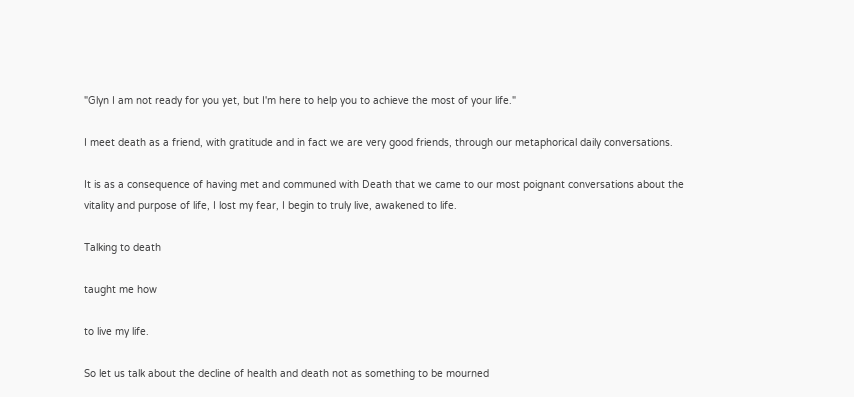"Glyn I am not ready for you yet, but I'm here to help you to achieve the most of your life."

I meet death as a friend, with gratitude and in fact we are very good friends, through our metaphorical daily conversations.

It is as a consequence of having met and communed with Death that we came to our most poignant conversations about the vitality and purpose of life, I lost my fear, I begin to truly live, awakened to life.

Talking to death

taught me how

to live my life.

So let us talk about the decline of health and death not as something to be mourned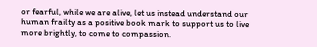or fearful, while we are alive, let us instead understand our human frailty as a positive book mark to support us to live more brightly, to come to compassion.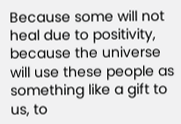Because some will not heal due to positivity, because the universe will use these people as something like a gift to us, to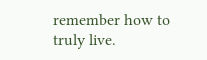remember how to truly live.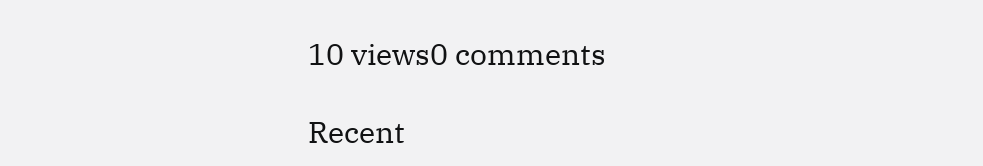10 views0 comments

Recent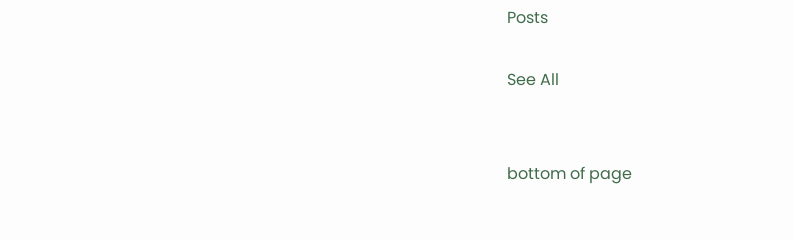Posts

See All


bottom of page